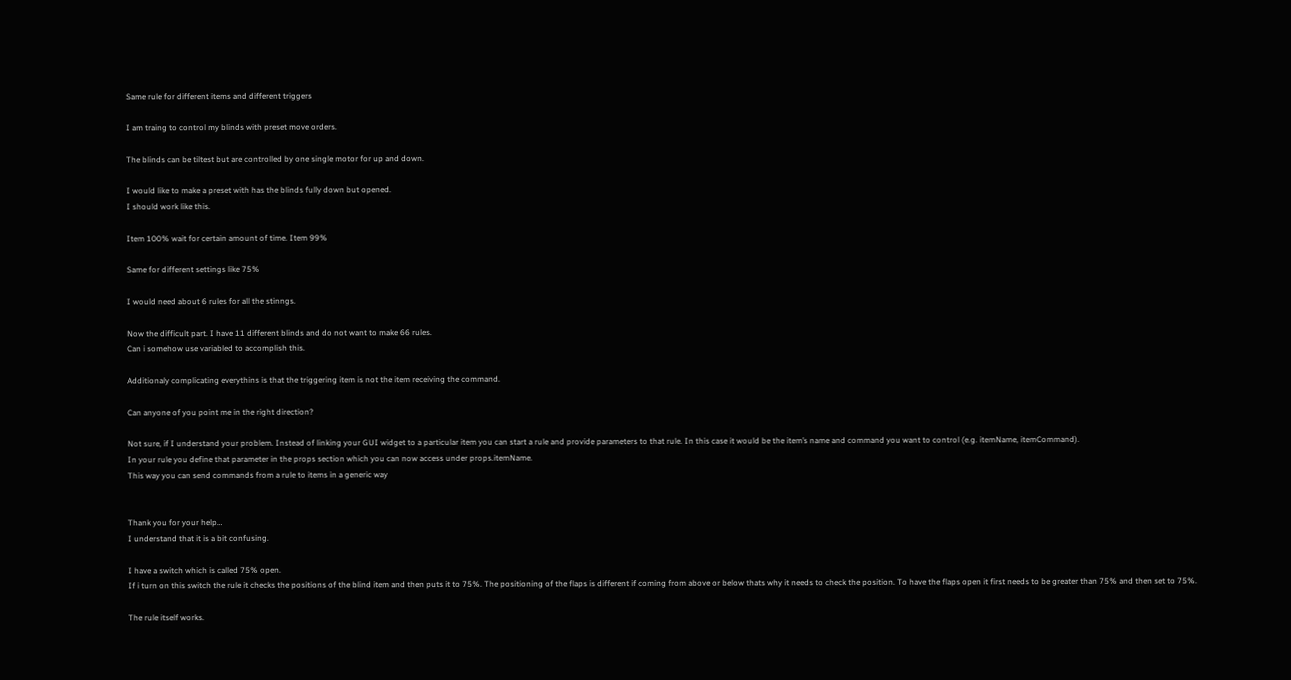Same rule for different items and different triggers

I am traing to control my blinds with preset move orders.

The blinds can be tiltest but are controlled by one single motor for up and down.

I would like to make a preset with has the blinds fully down but opened.
I should work like this.

Item 100% wait for certain amount of time. Item 99%

Same for different settings like 75%

I would need about 6 rules for all the stinngs.

Now the difficult part. I have 11 different blinds and do not want to make 66 rules.
Can i somehow use variabled to accomplish this.

Additionaly complicating everythins is that the triggering item is not the item receiving the command.

Can anyone of you point me in the right direction?

Not sure, if I understand your problem. Instead of linking your GUI widget to a particular item you can start a rule and provide parameters to that rule. In this case it would be the item’s name and command you want to control (e.g. itemName, itemCommand).
In your rule you define that parameter in the props section which you can now access under props.itemName.
This way you can send commands from a rule to items in a generic way


Thank you for your help…
I understand that it is a bit confusing.

I have a switch which is called 75% open.
If i turn on this switch the rule it checks the positions of the blind item and then puts it to 75%. The positioning of the flaps is different if coming from above or below thats why it needs to check the position. To have the flaps open it first needs to be greater than 75% and then set to 75%.

The rule itself works.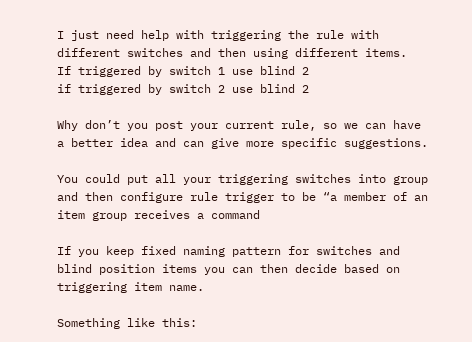I just need help with triggering the rule with different switches and then using different items.
If triggered by switch 1 use blind 2
if triggered by switch 2 use blind 2

Why don’t you post your current rule, so we can have a better idea and can give more specific suggestions.

You could put all your triggering switches into group and then configure rule trigger to be “a member of an item group receives a command

If you keep fixed naming pattern for switches and blind position items you can then decide based on triggering item name.

Something like this: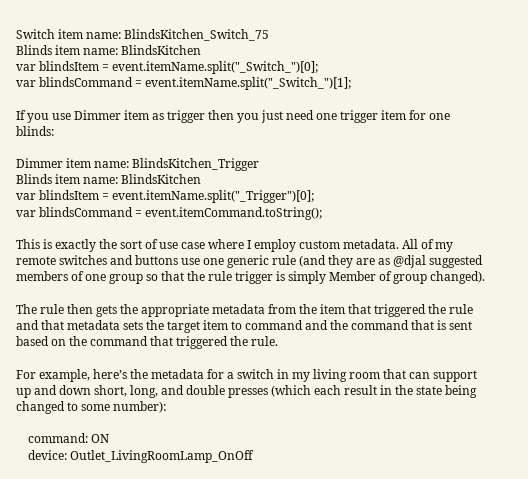Switch item name: BlindsKitchen_Switch_75
Blinds item name: BlindsKitchen
var blindsItem = event.itemName.split("_Switch_")[0];
var blindsCommand = event.itemName.split("_Switch_")[1];

If you use Dimmer item as trigger then you just need one trigger item for one blinds:

Dimmer item name: BlindsKitchen_Trigger
Blinds item name: BlindsKitchen
var blindsItem = event.itemName.split("_Trigger")[0];
var blindsCommand = event.itemCommand.toString();

This is exactly the sort of use case where I employ custom metadata. All of my remote switches and buttons use one generic rule (and they are as @djal suggested members of one group so that the rule trigger is simply Member of group changed).

The rule then gets the appropriate metadata from the item that triggered the rule and that metadata sets the target item to command and the command that is sent based on the command that triggered the rule.

For example, here’s the metadata for a switch in my living room that can support up and down short, long, and double presses (which each result in the state being changed to some number):

    command: ON
    device: Outlet_LivingRoomLamp_OnOff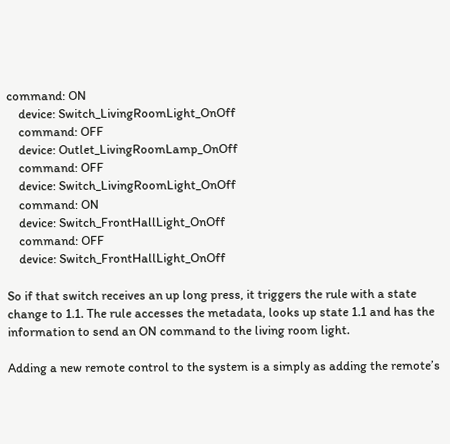command: ON
    device: Switch_LivingRoomLight_OnOff
    command: OFF
    device: Outlet_LivingRoomLamp_OnOff
    command: OFF
    device: Switch_LivingRoomLight_OnOff
    command: ON
    device: Switch_FrontHallLight_OnOff
    command: OFF
    device: Switch_FrontHallLight_OnOff

So if that switch receives an up long press, it triggers the rule with a state change to 1.1. The rule accesses the metadata, looks up state 1.1 and has the information to send an ON command to the living room light.

Adding a new remote control to the system is a simply as adding the remote’s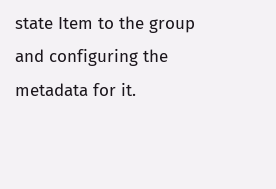state Item to the group and configuring the metadata for it.